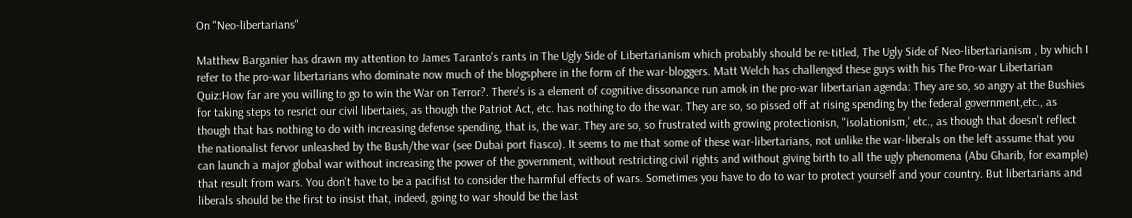On "Neo-libertarians"

Matthew Barganier has drawn my attention to James Taranto's rants in The Ugly Side of Libertarianism which probably should be re-titled, The Ugly Side of Neo-libertarianism , by which I refer to the pro-war libertarians who dominate now much of the blogsphere in the form of the war-bloggers. Matt Welch has challenged these guys with his The Pro-war Libertarian Quiz:How far are you willing to go to win the War on Terror?. There's is a element of cognitive dissonance run amok in the pro-war libertarian agenda: They are so, so angry at the Bushies for taking steps to resrict our civil libertaies, as though the Patriot Act, etc. has nothing to do the war. They are so, so pissed off at rising spending by the federal government,etc., as though that has nothing to do with increasing defense spending, that is, the war. They are so, so frustrated with growing protectionisn, "isolationism,' etc., as though that doesn't reflect the nationalist fervor unleashed by the Bush/the war (see Dubai port fiasco). It seems to me that some of these war-libertarians, not unlike the war-liberals on the left assume that you can launch a major global war without increasing the power of the government, without restricting civil rights and without giving birth to all the ugly phenomena (Abu Gharib, for example) that result from wars. You don't have to be a pacifist to consider the harmful effects of wars. Sometimes you have to do to war to protect yourself and your country. But libertarians and liberals should be the first to insist that, indeed, going to war should be the last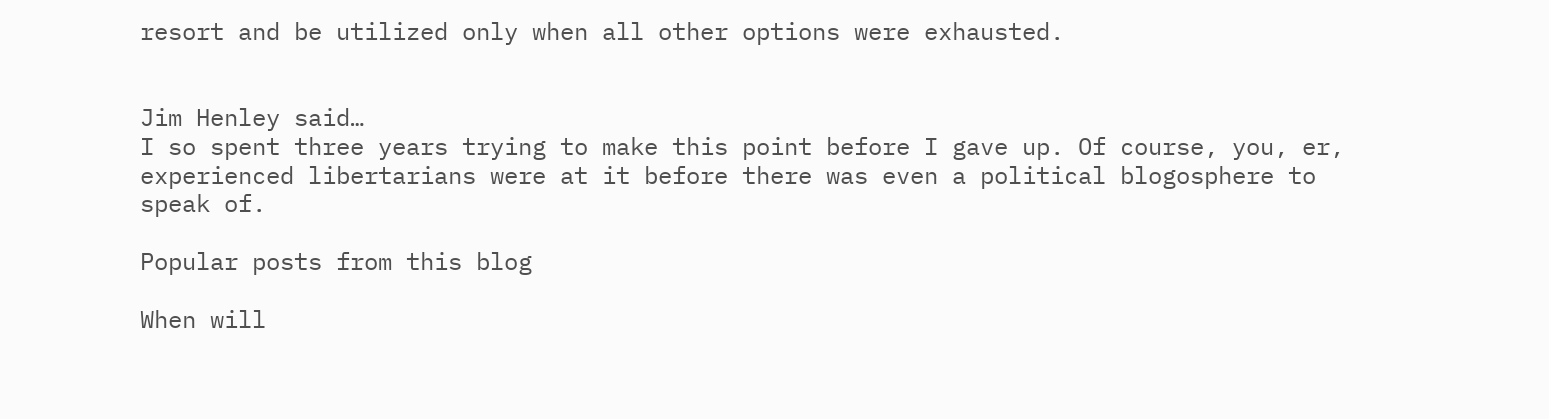resort and be utilized only when all other options were exhausted.


Jim Henley said…
I so spent three years trying to make this point before I gave up. Of course, you, er, experienced libertarians were at it before there was even a political blogosphere to speak of.

Popular posts from this blog

When will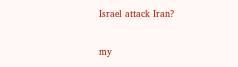Israel attack Iran?

my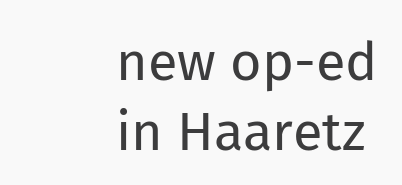new op-ed in Haaretz